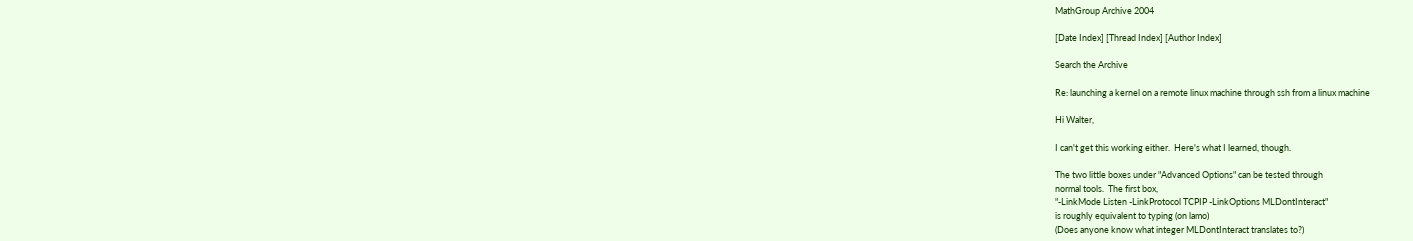MathGroup Archive 2004

[Date Index] [Thread Index] [Author Index]

Search the Archive

Re: launching a kernel on a remote linux machine through ssh from a linux machine

Hi Walter,

I can't get this working either.  Here's what I learned, though.

The two little boxes under "Advanced Options" can be tested through
normal tools.  The first box,
"-LinkMode Listen -LinkProtocol TCPIP -LinkOptions MLDontInteract"
is roughly equivalent to typing (on lamo)
(Does anyone know what integer MLDontInteract translates to?)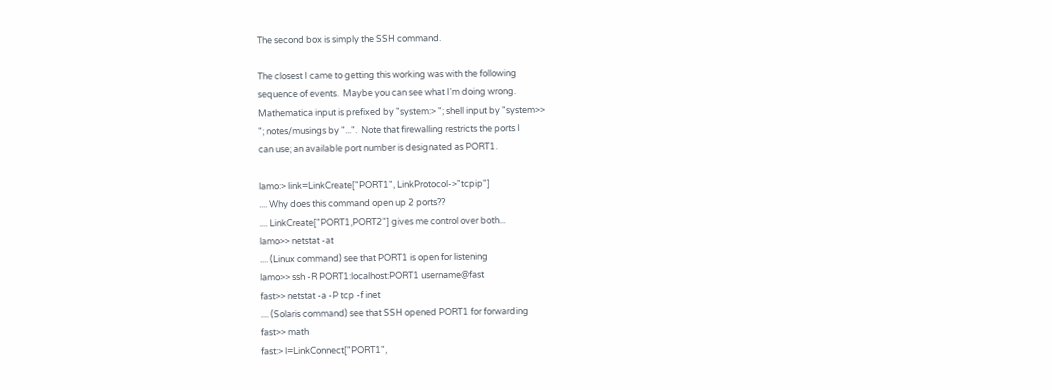The second box is simply the SSH command.

The closest I came to getting this working was with the following
sequence of events.  Maybe you can see what I'm doing wrong.
Mathematica input is prefixed by "system:> "; shell input by "system>>
"; notes/musings by "...".  Note that firewalling restricts the ports I
can use; an available port number is designated as PORT1.

lamo:> link=LinkCreate["PORT1", LinkProtocol->"tcpip"]
.... Why does this command open up 2 ports??
.... LinkCreate["PORT1,PORT2"] gives me control over both...
lamo>> netstat -at
.... (Linux command) see that PORT1 is open for listening
lamo>> ssh -R PORT1:localhost:PORT1 username@fast
fast>> netstat -a -P tcp -f inet
.... (Solaris command) see that SSH opened PORT1 for forwarding
fast>> math
fast:> l=LinkConnect["PORT1",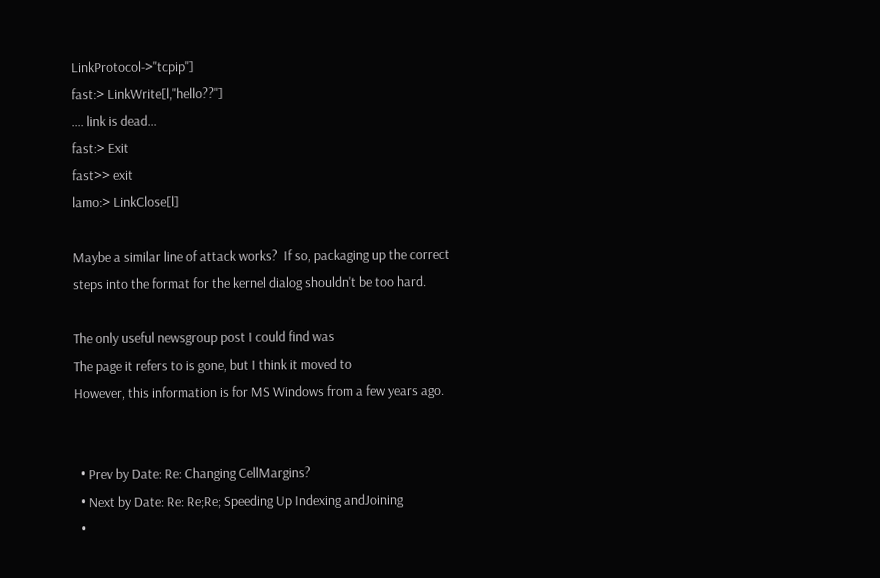LinkProtocol->"tcpip"]
fast:> LinkWrite[l,"hello??"]
.... link is dead...
fast:> Exit
fast>> exit
lamo:> LinkClose[l]

Maybe a similar line of attack works?  If so, packaging up the correct
steps into the format for the kernel dialog shouldn't be too hard.

The only useful newsgroup post I could find was
The page it refers to is gone, but I think it moved to
However, this information is for MS Windows from a few years ago.


  • Prev by Date: Re: Changing CellMargins?
  • Next by Date: Re: Re;Re; Speeding Up Indexing andJoining
  •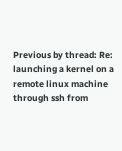Previous by thread: Re: launching a kernel on a remote linux machine through ssh from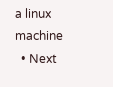a linux machine
  • Next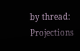by thread: Projections